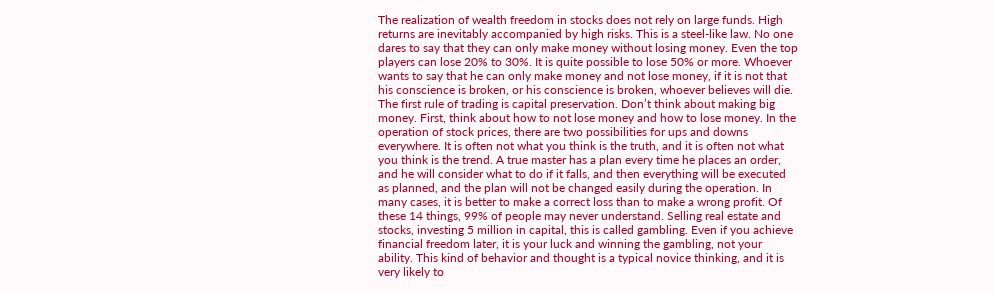The realization of wealth freedom in stocks does not rely on large funds. High returns are inevitably accompanied by high risks. This is a steel-like law. No one dares to say that they can only make money without losing money. Even the top players can lose 20% to 30%. It is quite possible to lose 50% or more. Whoever wants to say that he can only make money and not lose money, if it is not that his conscience is broken, or his conscience is broken, whoever believes will die. The first rule of trading is capital preservation. Don’t think about making big money. First, think about how to not lose money and how to lose money. In the operation of stock prices, there are two possibilities for ups and downs everywhere. It is often not what you think is the truth, and it is often not what you think is the trend. A true master has a plan every time he places an order, and he will consider what to do if it falls, and then everything will be executed as planned, and the plan will not be changed easily during the operation. In many cases, it is better to make a correct loss than to make a wrong profit. Of these 14 things, 99% of people may never understand. Selling real estate and stocks, investing 5 million in capital, this is called gambling. Even if you achieve financial freedom later, it is your luck and winning the gambling, not your ability. This kind of behavior and thought is a typical novice thinking, and it is very likely to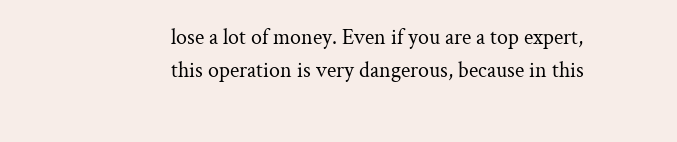lose a lot of money. Even if you are a top expert, this operation is very dangerous, because in this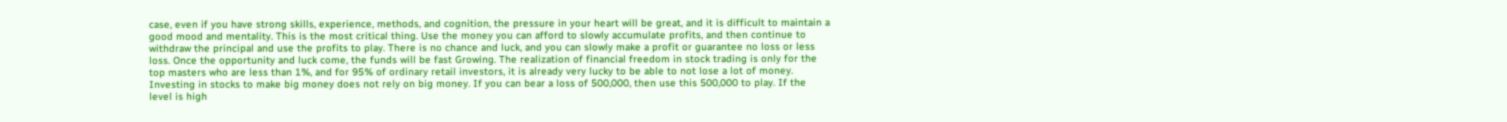case, even if you have strong skills, experience, methods, and cognition, the pressure in your heart will be great, and it is difficult to maintain a good mood and mentality. This is the most critical thing. Use the money you can afford to slowly accumulate profits, and then continue to withdraw the principal and use the profits to play. There is no chance and luck, and you can slowly make a profit or guarantee no loss or less loss. Once the opportunity and luck come, the funds will be fast Growing. The realization of financial freedom in stock trading is only for the top masters who are less than 1%, and for 95% of ordinary retail investors, it is already very lucky to be able to not lose a lot of money. Investing in stocks to make big money does not rely on big money. If you can bear a loss of 500,000, then use this 500,000 to play. If the level is high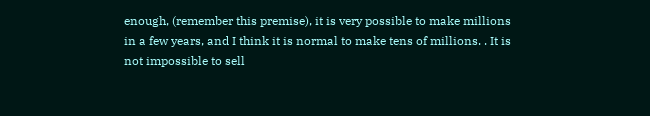enough, (remember this premise), it is very possible to make millions in a few years, and I think it is normal to make tens of millions. . It is not impossible to sell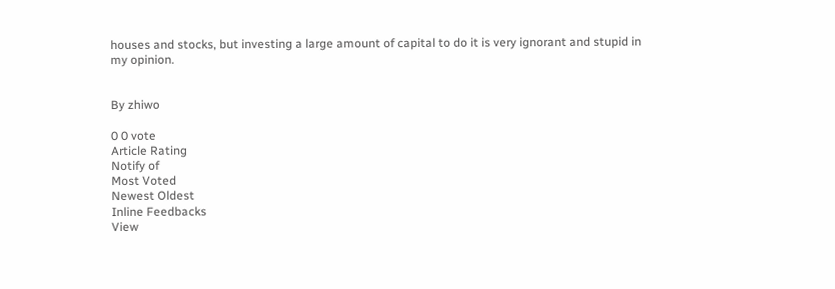houses and stocks, but investing a large amount of capital to do it is very ignorant and stupid in my opinion.


By zhiwo

0 0 vote
Article Rating
Notify of
Most Voted
Newest Oldest
Inline Feedbacks
View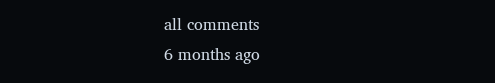all comments
6 months ago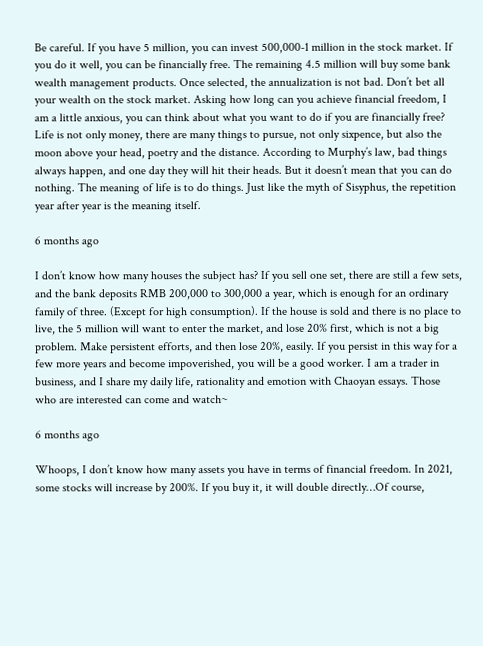Be careful. If you have 5 million, you can invest 500,000-1 million in the stock market. If you do it well, you can be financially free. The remaining 4.5 million will buy some bank wealth management products. Once selected, the annualization is not bad. Don’t bet all your wealth on the stock market. Asking how long can you achieve financial freedom, I am a little anxious, you can think about what you want to do if you are financially free? Life is not only money, there are many things to pursue, not only sixpence, but also the moon above your head, poetry and the distance. According to Murphy’s law, bad things always happen, and one day they will hit their heads. But it doesn’t mean that you can do nothing. The meaning of life is to do things. Just like the myth of Sisyphus, the repetition year after year is the meaning itself.

6 months ago

I don’t know how many houses the subject has? If you sell one set, there are still a few sets, and the bank deposits RMB 200,000 to 300,000 a year, which is enough for an ordinary family of three. (Except for high consumption). If the house is sold and there is no place to live, the 5 million will want to enter the market, and lose 20% first, which is not a big problem. Make persistent efforts, and then lose 20%, easily. If you persist in this way for a few more years and become impoverished, you will be a good worker. I am a trader in business, and I share my daily life, rationality and emotion with Chaoyan essays. Those who are interested can come and watch~

6 months ago

Whoops, I don’t know how many assets you have in terms of financial freedom. In 2021, some stocks will increase by 200%. If you buy it, it will double directly…Of course,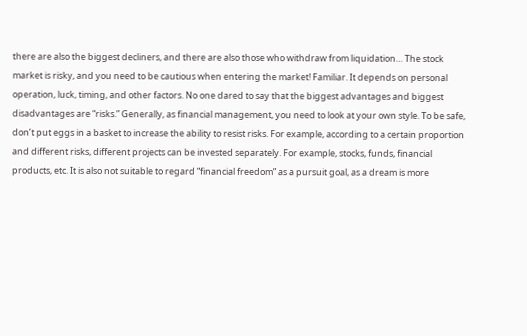there are also the biggest decliners, and there are also those who withdraw from liquidation… The stock market is risky, and you need to be cautious when entering the market! Familiar. It depends on personal operation, luck, timing, and other factors. No one dared to say that the biggest advantages and biggest disadvantages are “risks.” Generally, as financial management, you need to look at your own style. To be safe, don’t put eggs in a basket to increase the ability to resist risks. For example, according to a certain proportion and different risks, different projects can be invested separately. For example, stocks, funds, financial products, etc. It is also not suitable to regard “financial freedom” as a pursuit goal, as a dream is more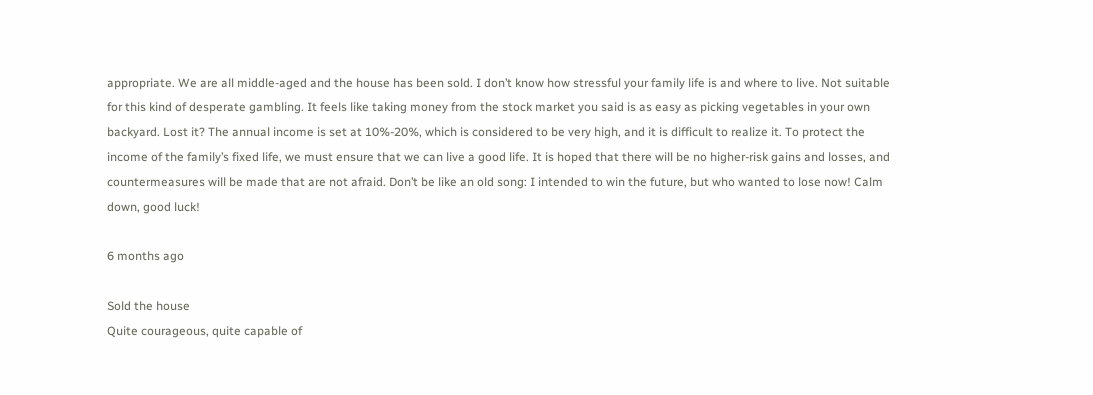appropriate. We are all middle-aged and the house has been sold. I don’t know how stressful your family life is and where to live. Not suitable for this kind of desperate gambling. It feels like taking money from the stock market you said is as easy as picking vegetables in your own backyard. Lost it? The annual income is set at 10%-20%, which is considered to be very high, and it is difficult to realize it. To protect the income of the family’s fixed life, we must ensure that we can live a good life. It is hoped that there will be no higher-risk gains and losses, and countermeasures will be made that are not afraid. Don’t be like an old song: I intended to win the future, but who wanted to lose now! Calm down, good luck!

6 months ago

Sold the house
Quite courageous, quite capable of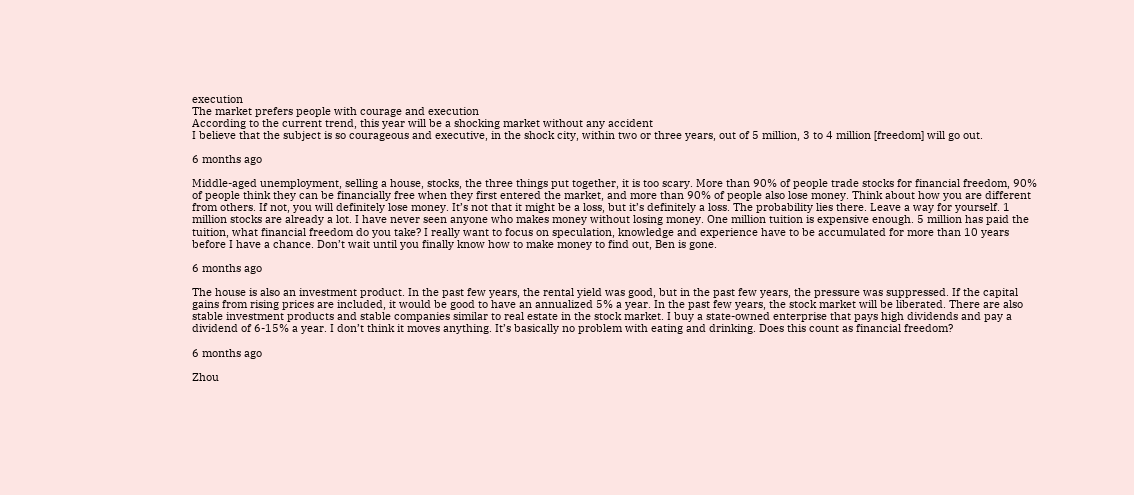execution
The market prefers people with courage and execution
According to the current trend, this year will be a shocking market without any accident
I believe that the subject is so courageous and executive, in the shock city, within two or three years, out of 5 million, 3 to 4 million [freedom] will go out.

6 months ago

Middle-aged unemployment, selling a house, stocks, the three things put together, it is too scary. More than 90% of people trade stocks for financial freedom, 90% of people think they can be financially free when they first entered the market, and more than 90% of people also lose money. Think about how you are different from others. If not, you will definitely lose money. It’s not that it might be a loss, but it’s definitely a loss. The probability lies there. Leave a way for yourself. 1 million stocks are already a lot. I have never seen anyone who makes money without losing money. One million tuition is expensive enough. 5 million has paid the tuition, what financial freedom do you take? I really want to focus on speculation, knowledge and experience have to be accumulated for more than 10 years before I have a chance. Don’t wait until you finally know how to make money to find out, Ben is gone.

6 months ago

The house is also an investment product. In the past few years, the rental yield was good, but in the past few years, the pressure was suppressed. If the capital gains from rising prices are included, it would be good to have an annualized 5% a year. In the past few years, the stock market will be liberated. There are also stable investment products and stable companies similar to real estate in the stock market. I buy a state-owned enterprise that pays high dividends and pay a dividend of 6-15% a year. I don’t think it moves anything. It’s basically no problem with eating and drinking. Does this count as financial freedom?

6 months ago

Zhou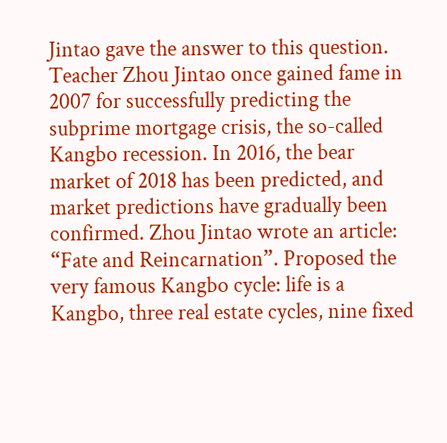Jintao gave the answer to this question. Teacher Zhou Jintao once gained fame in 2007 for successfully predicting the subprime mortgage crisis, the so-called Kangbo recession. In 2016, the bear market of 2018 has been predicted, and market predictions have gradually been confirmed. Zhou Jintao wrote an article: “Fate and Reincarnation”. Proposed the very famous Kangbo cycle: life is a Kangbo, three real estate cycles, nine fixed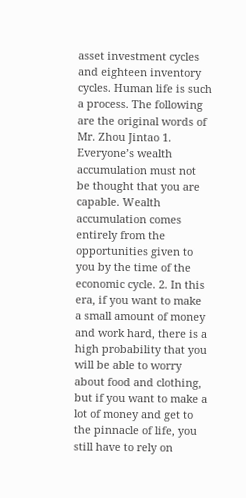asset investment cycles and eighteen inventory cycles. Human life is such a process. The following are the original words of Mr. Zhou Jintao 1. Everyone’s wealth accumulation must not be thought that you are capable. Wealth accumulation comes entirely from the opportunities given to you by the time of the economic cycle. 2. In this era, if you want to make a small amount of money and work hard, there is a high probability that you will be able to worry about food and clothing, but if you want to make a lot of money and get to the pinnacle of life, you still have to rely on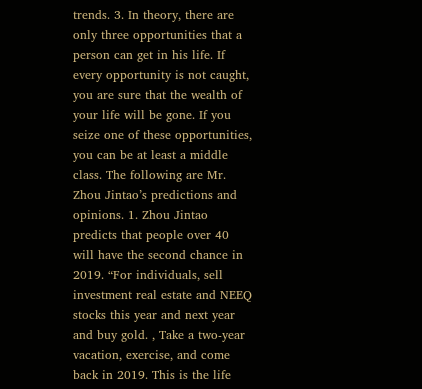trends. 3. In theory, there are only three opportunities that a person can get in his life. If every opportunity is not caught, you are sure that the wealth of your life will be gone. If you seize one of these opportunities, you can be at least a middle class. The following are Mr. Zhou Jintao’s predictions and opinions. 1. Zhou Jintao predicts that people over 40 will have the second chance in 2019. “For individuals, sell investment real estate and NEEQ stocks this year and next year and buy gold. , Take a two-year vacation, exercise, and come back in 2019. This is the life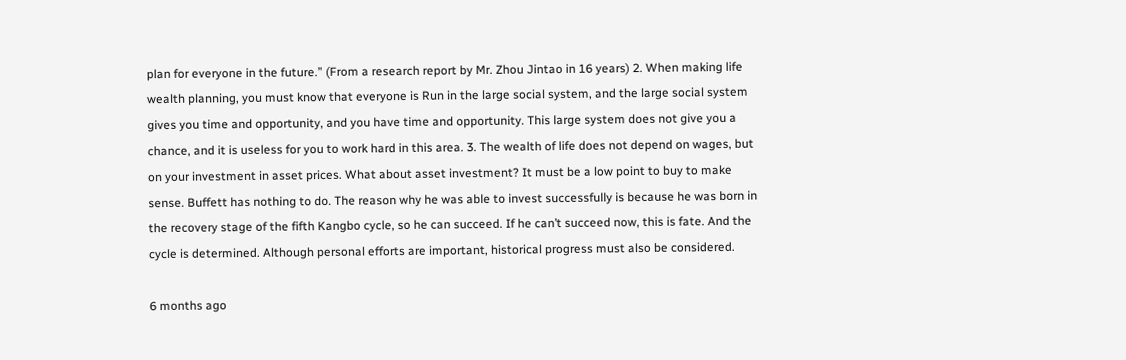plan for everyone in the future.” (From a research report by Mr. Zhou Jintao in 16 years) 2. When making life wealth planning, you must know that everyone is Run in the large social system, and the large social system gives you time and opportunity, and you have time and opportunity. This large system does not give you a chance, and it is useless for you to work hard in this area. 3. The wealth of life does not depend on wages, but on your investment in asset prices. What about asset investment? It must be a low point to buy to make sense. Buffett has nothing to do. The reason why he was able to invest successfully is because he was born in the recovery stage of the fifth Kangbo cycle, so he can succeed. If he can’t succeed now, this is fate. And the cycle is determined. Although personal efforts are important, historical progress must also be considered.

6 months ago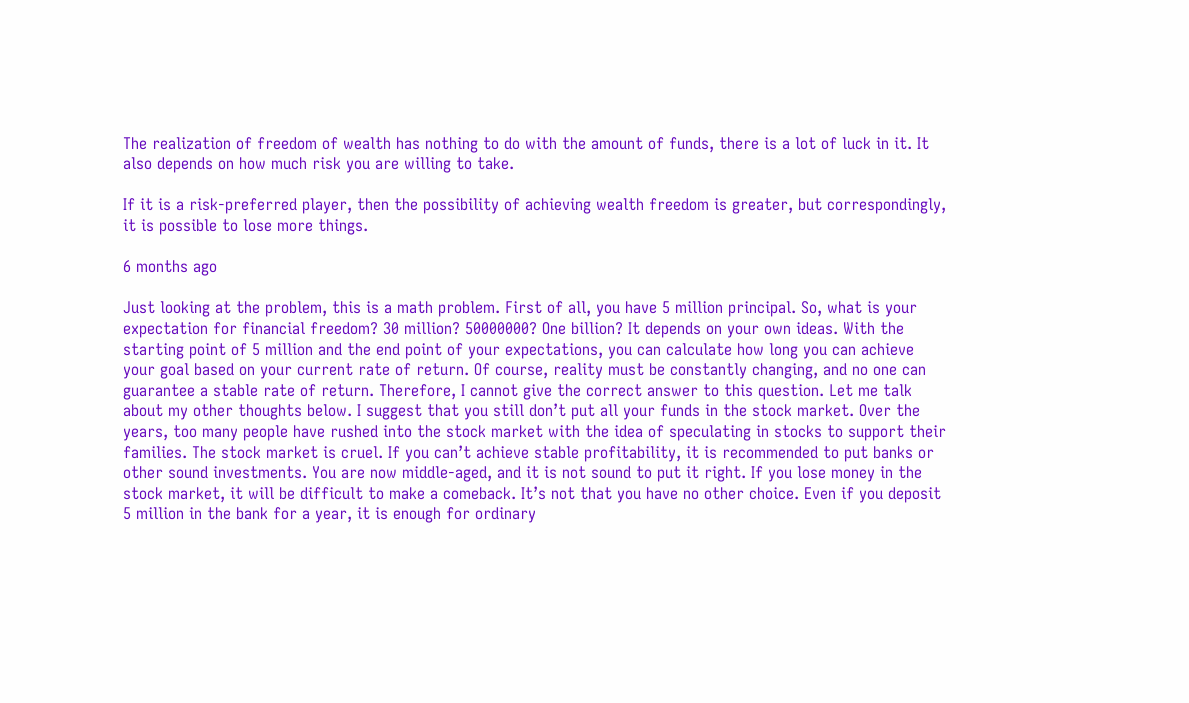The realization of freedom of wealth has nothing to do with the amount of funds, there is a lot of luck in it. It also depends on how much risk you are willing to take.

If it is a risk-preferred player, then the possibility of achieving wealth freedom is greater, but correspondingly, it is possible to lose more things.

6 months ago

Just looking at the problem, this is a math problem. First of all, you have 5 million principal. So, what is your expectation for financial freedom? 30 million? 50000000? One billion? It depends on your own ideas. With the starting point of 5 million and the end point of your expectations, you can calculate how long you can achieve your goal based on your current rate of return. Of course, reality must be constantly changing, and no one can guarantee a stable rate of return. Therefore, I cannot give the correct answer to this question. Let me talk about my other thoughts below. I suggest that you still don’t put all your funds in the stock market. Over the years, too many people have rushed into the stock market with the idea of speculating in stocks to support their families. The stock market is cruel. If you can’t achieve stable profitability, it is recommended to put banks or other sound investments. You are now middle-aged, and it is not sound to put it right. If you lose money in the stock market, it will be difficult to make a comeback. It’s not that you have no other choice. Even if you deposit 5 million in the bank for a year, it is enough for ordinary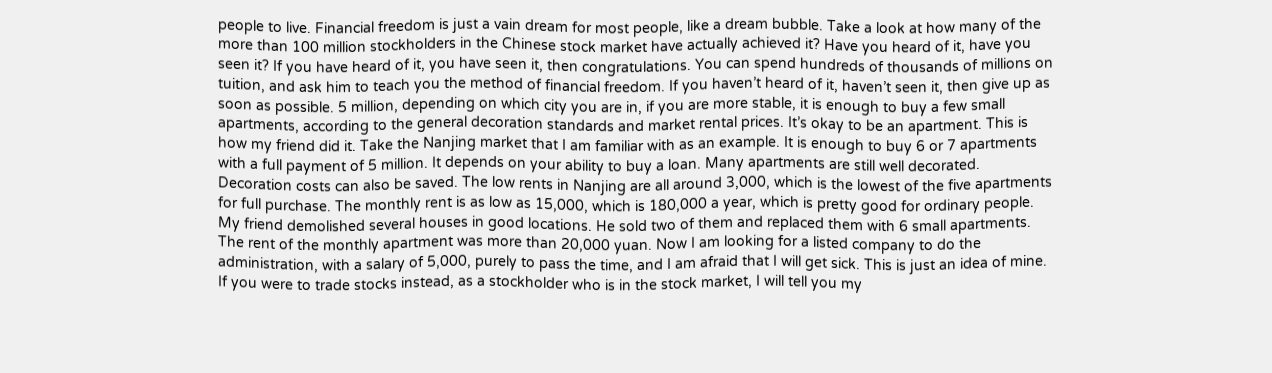people to live. Financial freedom is just a vain dream for most people, like a dream bubble. Take a look at how many of the more than 100 million stockholders in the Chinese stock market have actually achieved it? Have you heard of it, have you seen it? If you have heard of it, you have seen it, then congratulations. You can spend hundreds of thousands of millions on tuition, and ask him to teach you the method of financial freedom. If you haven’t heard of it, haven’t seen it, then give up as soon as possible. 5 million, depending on which city you are in, if you are more stable, it is enough to buy a few small apartments, according to the general decoration standards and market rental prices. It’s okay to be an apartment. This is how my friend did it. Take the Nanjing market that I am familiar with as an example. It is enough to buy 6 or 7 apartments with a full payment of 5 million. It depends on your ability to buy a loan. Many apartments are still well decorated. Decoration costs can also be saved. The low rents in Nanjing are all around 3,000, which is the lowest of the five apartments for full purchase. The monthly rent is as low as 15,000, which is 180,000 a year, which is pretty good for ordinary people. My friend demolished several houses in good locations. He sold two of them and replaced them with 6 small apartments. The rent of the monthly apartment was more than 20,000 yuan. Now I am looking for a listed company to do the administration, with a salary of 5,000, purely to pass the time, and I am afraid that I will get sick. This is just an idea of mine. If you were to trade stocks instead, as a stockholder who is in the stock market, I will tell you my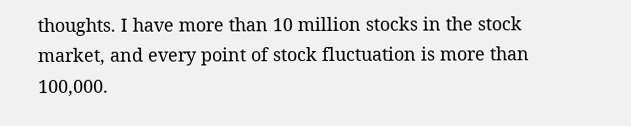thoughts. I have more than 10 million stocks in the stock market, and every point of stock fluctuation is more than 100,000.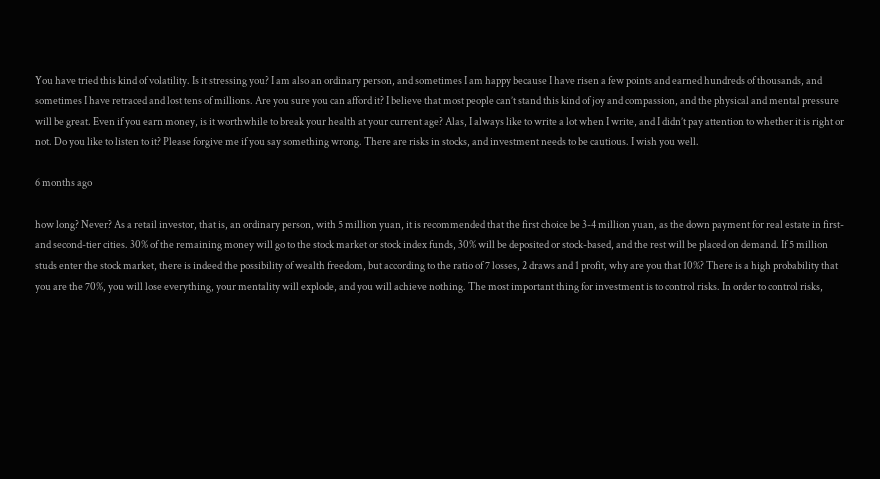You have tried this kind of volatility. Is it stressing you? I am also an ordinary person, and sometimes I am happy because I have risen a few points and earned hundreds of thousands, and sometimes I have retraced and lost tens of millions. Are you sure you can afford it? I believe that most people can’t stand this kind of joy and compassion, and the physical and mental pressure will be great. Even if you earn money, is it worthwhile to break your health at your current age? Alas, I always like to write a lot when I write, and I didn’t pay attention to whether it is right or not. Do you like to listen to it? Please forgive me if you say something wrong. There are risks in stocks, and investment needs to be cautious. I wish you well.

6 months ago

how long? Never? As a retail investor, that is, an ordinary person, with 5 million yuan, it is recommended that the first choice be 3-4 million yuan, as the down payment for real estate in first- and second-tier cities. 30% of the remaining money will go to the stock market or stock index funds, 30% will be deposited or stock-based, and the rest will be placed on demand. If 5 million studs enter the stock market, there is indeed the possibility of wealth freedom, but according to the ratio of 7 losses, 2 draws and 1 profit, why are you that 10%? There is a high probability that you are the 70%, you will lose everything, your mentality will explode, and you will achieve nothing. The most important thing for investment is to control risks. In order to control risks,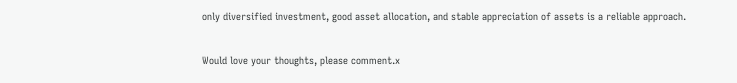only diversified investment, good asset allocation, and stable appreciation of assets is a reliable approach.

Would love your thoughts, please comment.x